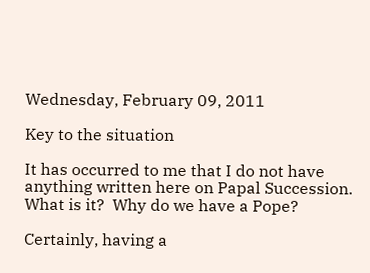Wednesday, February 09, 2011

Key to the situation

It has occurred to me that I do not have anything written here on Papal Succession.  What is it?  Why do we have a Pope?

Certainly, having a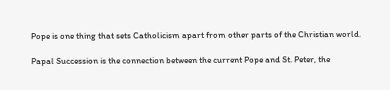Pope is one thing that sets Catholicism apart from other parts of the Christian world.

Papal Succession is the connection between the current Pope and St. Peter, the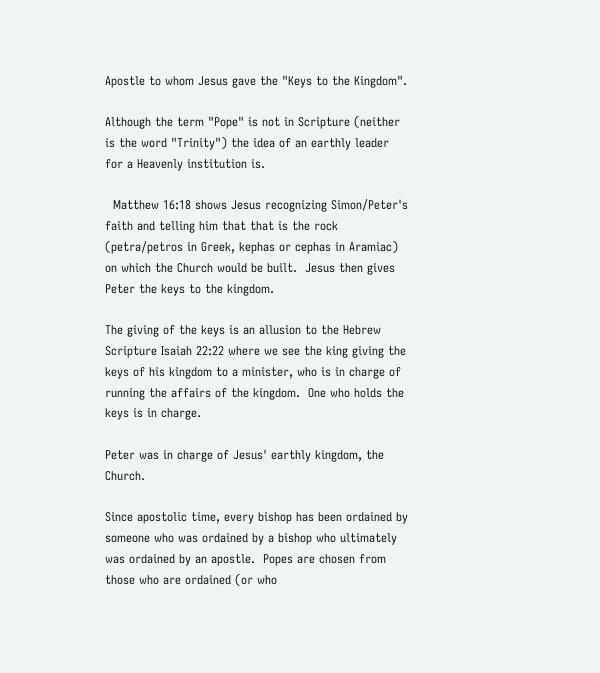Apostle to whom Jesus gave the "Keys to the Kingdom".

Although the term "Pope" is not in Scripture (neither is the word "Trinity") the idea of an earthly leader for a Heavenly institution is.

  Matthew 16:18 shows Jesus recognizing Simon/Peter's faith and telling him that that is the rock (petra/petros in Greek, kephas or cephas in Aramiac) on which the Church would be built.  Jesus then gives Peter the keys to the kingdom.

The giving of the keys is an allusion to the Hebrew Scripture Isaiah 22:22 where we see the king giving the keys of his kingdom to a minister, who is in charge of running the affairs of the kingdom.  One who holds the keys is in charge.

Peter was in charge of Jesus' earthly kingdom, the Church.

Since apostolic time, every bishop has been ordained by someone who was ordained by a bishop who ultimately was ordained by an apostle.  Popes are chosen from those who are ordained (or who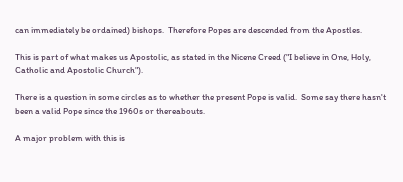can immediately be ordained) bishops.  Therefore Popes are descended from the Apostles.

This is part of what makes us Apostolic, as stated in the Nicene Creed ("I believe in One, Holy, Catholic and Apostolic Church").

There is a question in some circles as to whether the present Pope is valid.  Some say there hasn't been a valid Pope since the 1960s or thereabouts.

A major problem with this is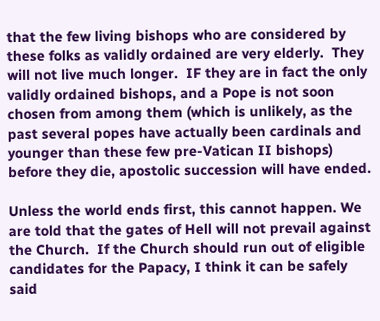that the few living bishops who are considered by these folks as validly ordained are very elderly.  They will not live much longer.  IF they are in fact the only validly ordained bishops, and a Pope is not soon chosen from among them (which is unlikely, as the past several popes have actually been cardinals and younger than these few pre-Vatican II bishops) before they die, apostolic succession will have ended.

Unless the world ends first, this cannot happen. We are told that the gates of Hell will not prevail against the Church.  If the Church should run out of eligible candidates for the Papacy, I think it can be safely said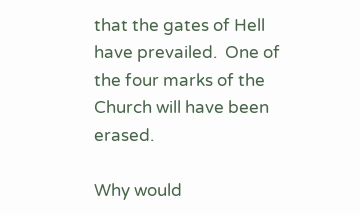that the gates of Hell have prevailed.  One of the four marks of the Church will have been erased.

Why would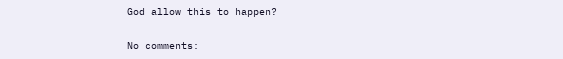God allow this to happen?

No comments: